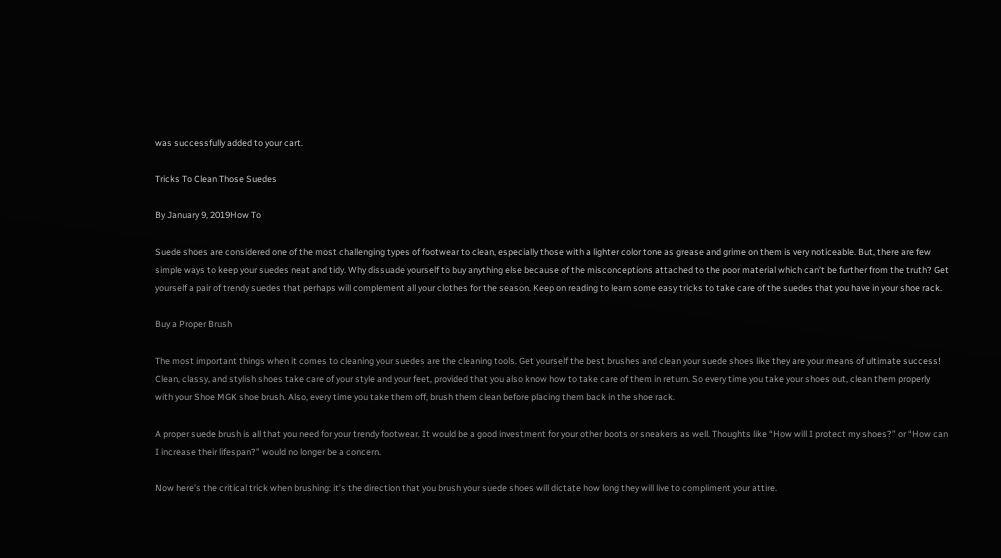was successfully added to your cart.

Tricks To Clean Those Suedes

By January 9, 2019How To

Suede shoes are considered one of the most challenging types of footwear to clean, especially those with a lighter color tone as grease and grime on them is very noticeable. But, there are few simple ways to keep your suedes neat and tidy. Why dissuade yourself to buy anything else because of the misconceptions attached to the poor material which can’t be further from the truth? Get yourself a pair of trendy suedes that perhaps will complement all your clothes for the season. Keep on reading to learn some easy tricks to take care of the suedes that you have in your shoe rack.

Buy a Proper Brush

The most important things when it comes to cleaning your suedes are the cleaning tools. Get yourself the best brushes and clean your suede shoes like they are your means of ultimate success! Clean, classy, and stylish shoes take care of your style and your feet, provided that you also know how to take care of them in return. So every time you take your shoes out, clean them properly with your Shoe MGK shoe brush. Also, every time you take them off, brush them clean before placing them back in the shoe rack.

A proper suede brush is all that you need for your trendy footwear. It would be a good investment for your other boots or sneakers as well. Thoughts like “How will I protect my shoes?” or “How can I increase their lifespan?” would no longer be a concern.

Now here’s the critical trick when brushing: it’s the direction that you brush your suede shoes will dictate how long they will live to compliment your attire.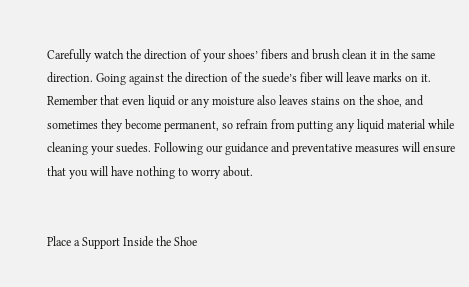Carefully watch the direction of your shoes’ fibers and brush clean it in the same direction. Going against the direction of the suede’s fiber will leave marks on it. Remember that even liquid or any moisture also leaves stains on the shoe, and sometimes they become permanent, so refrain from putting any liquid material while cleaning your suedes. Following our guidance and preventative measures will ensure that you will have nothing to worry about.


Place a Support Inside the Shoe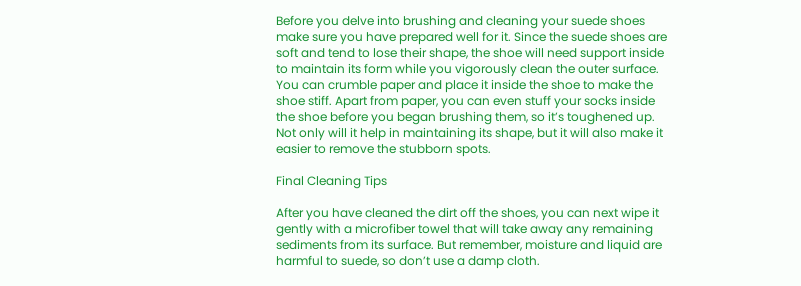Before you delve into brushing and cleaning your suede shoes make sure you have prepared well for it. Since the suede shoes are soft and tend to lose their shape, the shoe will need support inside to maintain its form while you vigorously clean the outer surface. You can crumble paper and place it inside the shoe to make the shoe stiff. Apart from paper, you can even stuff your socks inside the shoe before you began brushing them, so it’s toughened up. Not only will it help in maintaining its shape, but it will also make it easier to remove the stubborn spots.

Final Cleaning Tips

After you have cleaned the dirt off the shoes, you can next wipe it gently with a microfiber towel that will take away any remaining sediments from its surface. But remember, moisture and liquid are harmful to suede, so don’t use a damp cloth.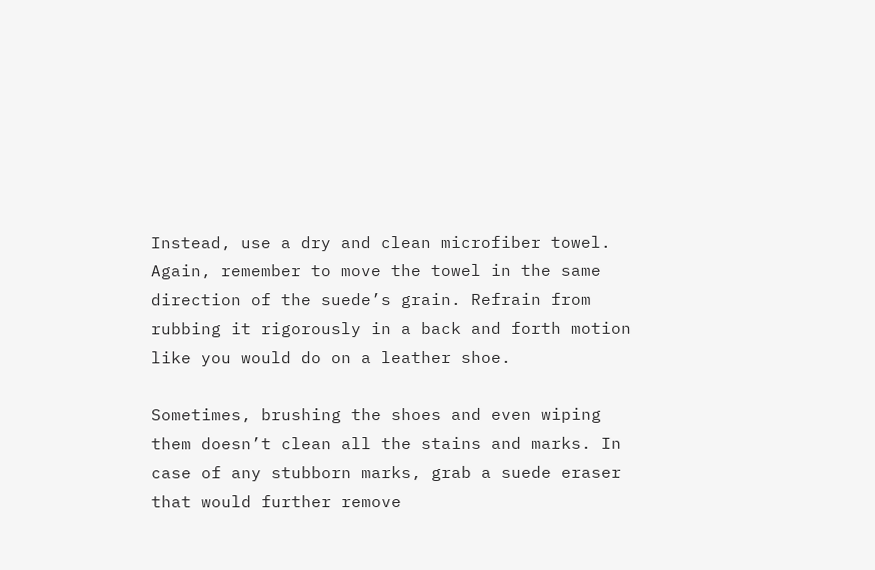Instead, use a dry and clean microfiber towel. Again, remember to move the towel in the same direction of the suede’s grain. Refrain from rubbing it rigorously in a back and forth motion like you would do on a leather shoe.

Sometimes, brushing the shoes and even wiping them doesn’t clean all the stains and marks. In case of any stubborn marks, grab a suede eraser that would further remove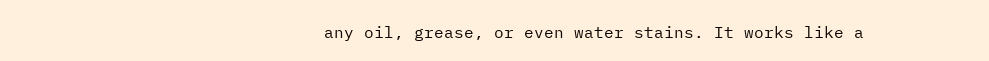any oil, grease, or even water stains. It works like a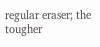regular eraser; the tougher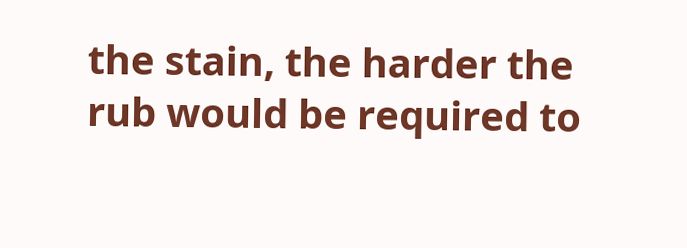the stain, the harder the rub would be required to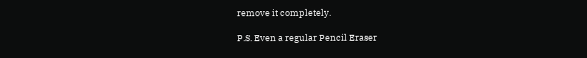remove it completely.

P.S. Even a regular Pencil Eraser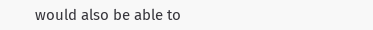would also be able to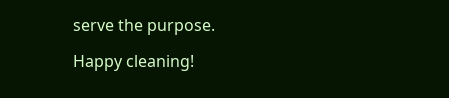serve the purpose.

Happy cleaning!